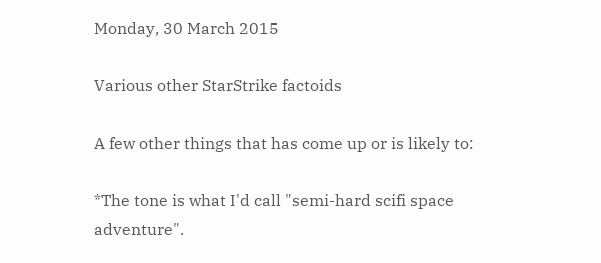Monday, 30 March 2015

Various other StarStrike factoids

A few other things that has come up or is likely to:

*The tone is what I'd call "semi-hard scifi space adventure".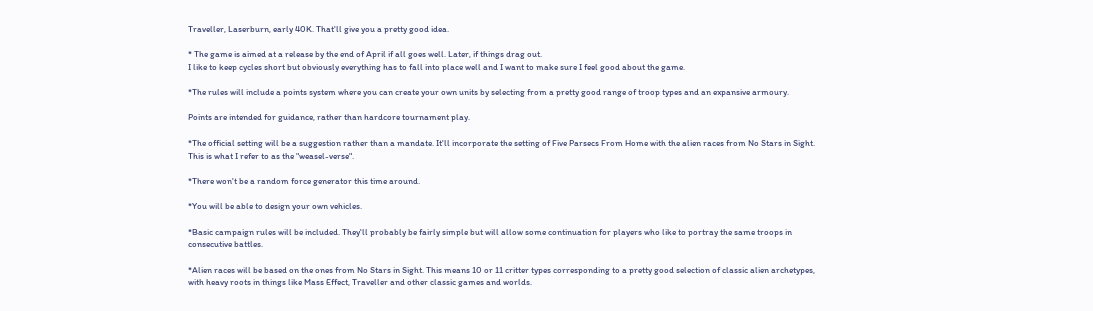Traveller, Laserburn, early 40K. That'll give you a pretty good idea.

* The game is aimed at a release by the end of April if all goes well. Later, if things drag out.
I like to keep cycles short but obviously everything has to fall into place well and I want to make sure I feel good about the game.

*The rules will include a points system where you can create your own units by selecting from a pretty good range of troop types and an expansive armoury.

Points are intended for guidance, rather than hardcore tournament play.

*The official setting will be a suggestion rather than a mandate. It'll incorporate the setting of Five Parsecs From Home with the alien races from No Stars in Sight.
This is what I refer to as the "weasel-verse".

*There won't be a random force generator this time around.

*You will be able to design your own vehicles.

*Basic campaign rules will be included. They'll probably be fairly simple but will allow some continuation for players who like to portray the same troops in consecutive battles.

*Alien races will be based on the ones from No Stars in Sight. This means 10 or 11 critter types corresponding to a pretty good selection of classic alien archetypes, with heavy roots in things like Mass Effect, Traveller and other classic games and worlds.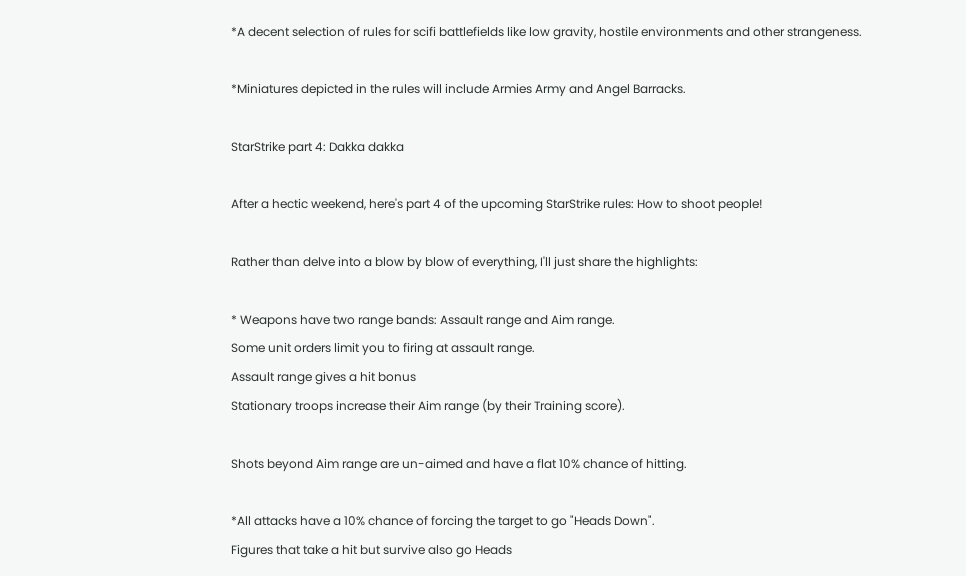*A decent selection of rules for scifi battlefields like low gravity, hostile environments and other strangeness.

*Miniatures depicted in the rules will include Armies Army and Angel Barracks.

StarStrike part 4: Dakka dakka

After a hectic weekend, here's part 4 of the upcoming StarStrike rules: How to shoot people!

Rather than delve into a blow by blow of everything, I'll just share the highlights:

* Weapons have two range bands: Assault range and Aim range.
Some unit orders limit you to firing at assault range.
Assault range gives a hit bonus
Stationary troops increase their Aim range (by their Training score).

Shots beyond Aim range are un-aimed and have a flat 10% chance of hitting.

*All attacks have a 10% chance of forcing the target to go "Heads Down".
Figures that take a hit but survive also go Heads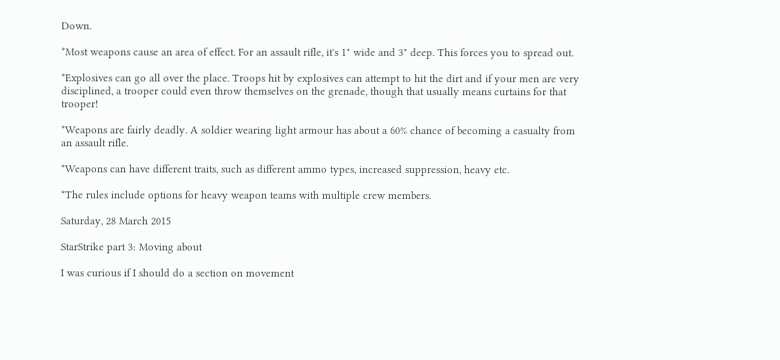Down.

*Most weapons cause an area of effect. For an assault rifle, it's 1" wide and 3" deep. This forces you to spread out.

*Explosives can go all over the place. Troops hit by explosives can attempt to hit the dirt and if your men are very disciplined, a trooper could even throw themselves on the grenade, though that usually means curtains for that trooper!

*Weapons are fairly deadly. A soldier wearing light armour has about a 60% chance of becoming a casualty from an assault rifle.

*Weapons can have different traits, such as different ammo types, increased suppression, heavy etc.

*The rules include options for heavy weapon teams with multiple crew members.

Saturday, 28 March 2015

StarStrike part 3: Moving about

I was curious if I should do a section on movement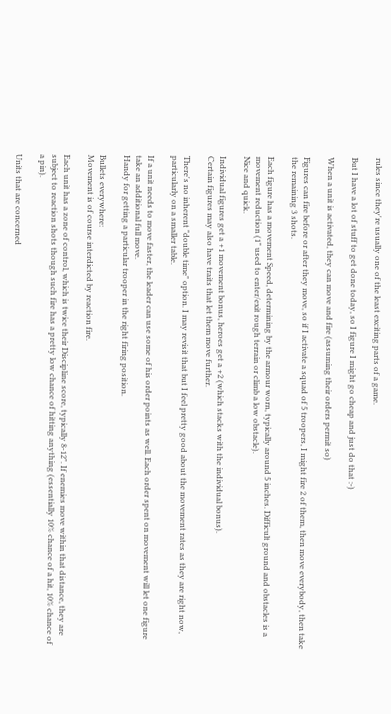rules since they're usually one of the least exciting parts of a game.

But I have a lot of stuff to get done today, so I figure I might go cheap and just do that :-)

When a unit is activated, they can move and fire (assuming their orders permit so)

Figures can fire before or after they move, so if I activate a squad of 5 troopers, I might fire 2 of them, then move everybody, then take the remaining 3 shots.

Each figure has a movement Speed, determining by the armour worn, typically around 5 inches. Difficult ground and obstacles is a movement reduction (1" used to enter/exit rough terrain or climb a low obstacle).
Nice and quick.

Individual figures get a +1 movement bonus, heroes get a +2 (which stacks with the individual bonus).
Certain figures may also have traits that let them move further.

There's no inherent "double time" option. I may revisit that but I feel pretty good about the movement rates as they are right now, particularly on a smaller table.

If a unit needs to move faster, the leader can use some of his order points as well. Each order spent on movement will let one figure take an additional full move.
Handy for getting a particular trooper in the right firing position.

Bullets everywhere:
Movement is of course interdicted by reaction fire.

Each unit has a zone of control, which is twice their Discipline score, typically 8-12". If enemies move within that distance, they are subject to reaction shots though such fire has a pretty low chance of hitting anything (essentially 10% chance of a hit, 10% chance of a pin).

Units that are concerned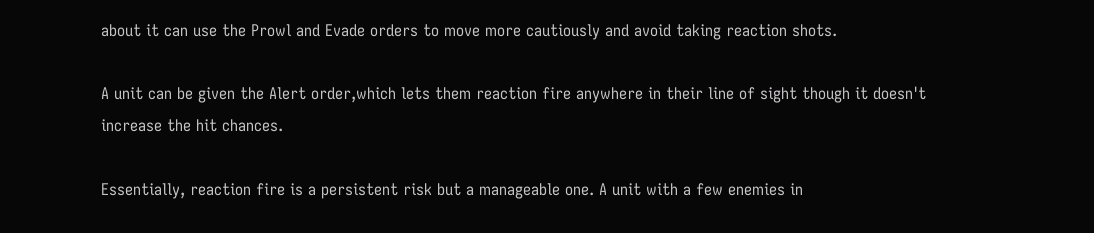about it can use the Prowl and Evade orders to move more cautiously and avoid taking reaction shots.

A unit can be given the Alert order,which lets them reaction fire anywhere in their line of sight though it doesn't increase the hit chances.

Essentially, reaction fire is a persistent risk but a manageable one. A unit with a few enemies in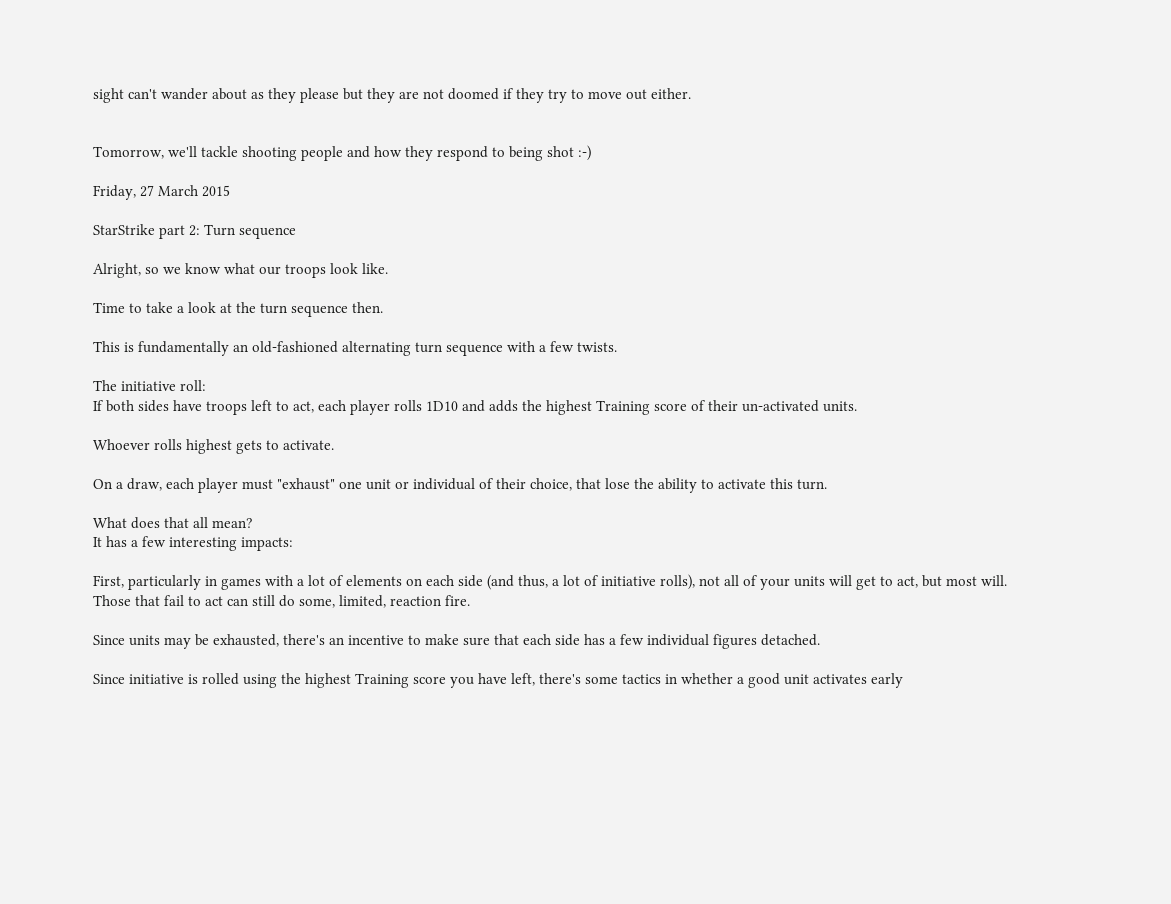sight can't wander about as they please but they are not doomed if they try to move out either.


Tomorrow, we'll tackle shooting people and how they respond to being shot :-)

Friday, 27 March 2015

StarStrike part 2: Turn sequence

Alright, so we know what our troops look like.

Time to take a look at the turn sequence then.

This is fundamentally an old-fashioned alternating turn sequence with a few twists.

The initiative roll:
If both sides have troops left to act, each player rolls 1D10 and adds the highest Training score of their un-activated units.

Whoever rolls highest gets to activate.

On a draw, each player must "exhaust" one unit or individual of their choice, that lose the ability to activate this turn.

What does that all mean?
It has a few interesting impacts:

First, particularly in games with a lot of elements on each side (and thus, a lot of initiative rolls), not all of your units will get to act, but most will.
Those that fail to act can still do some, limited, reaction fire.

Since units may be exhausted, there's an incentive to make sure that each side has a few individual figures detached.

Since initiative is rolled using the highest Training score you have left, there's some tactics in whether a good unit activates early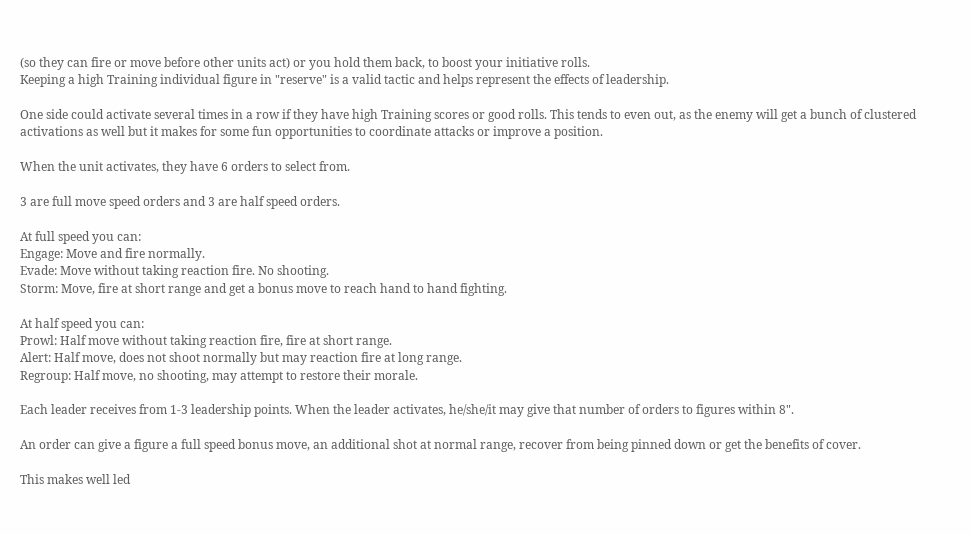(so they can fire or move before other units act) or you hold them back, to boost your initiative rolls.
Keeping a high Training individual figure in "reserve" is a valid tactic and helps represent the effects of leadership.

One side could activate several times in a row if they have high Training scores or good rolls. This tends to even out, as the enemy will get a bunch of clustered activations as well but it makes for some fun opportunities to coordinate attacks or improve a position.

When the unit activates, they have 6 orders to select from.

3 are full move speed orders and 3 are half speed orders.

At full speed you can:
Engage: Move and fire normally.
Evade: Move without taking reaction fire. No shooting.
Storm: Move, fire at short range and get a bonus move to reach hand to hand fighting.

At half speed you can:
Prowl: Half move without taking reaction fire, fire at short range.
Alert: Half move, does not shoot normally but may reaction fire at long range.
Regroup: Half move, no shooting, may attempt to restore their morale.

Each leader receives from 1-3 leadership points. When the leader activates, he/she/it may give that number of orders to figures within 8".

An order can give a figure a full speed bonus move, an additional shot at normal range, recover from being pinned down or get the benefits of cover.

This makes well led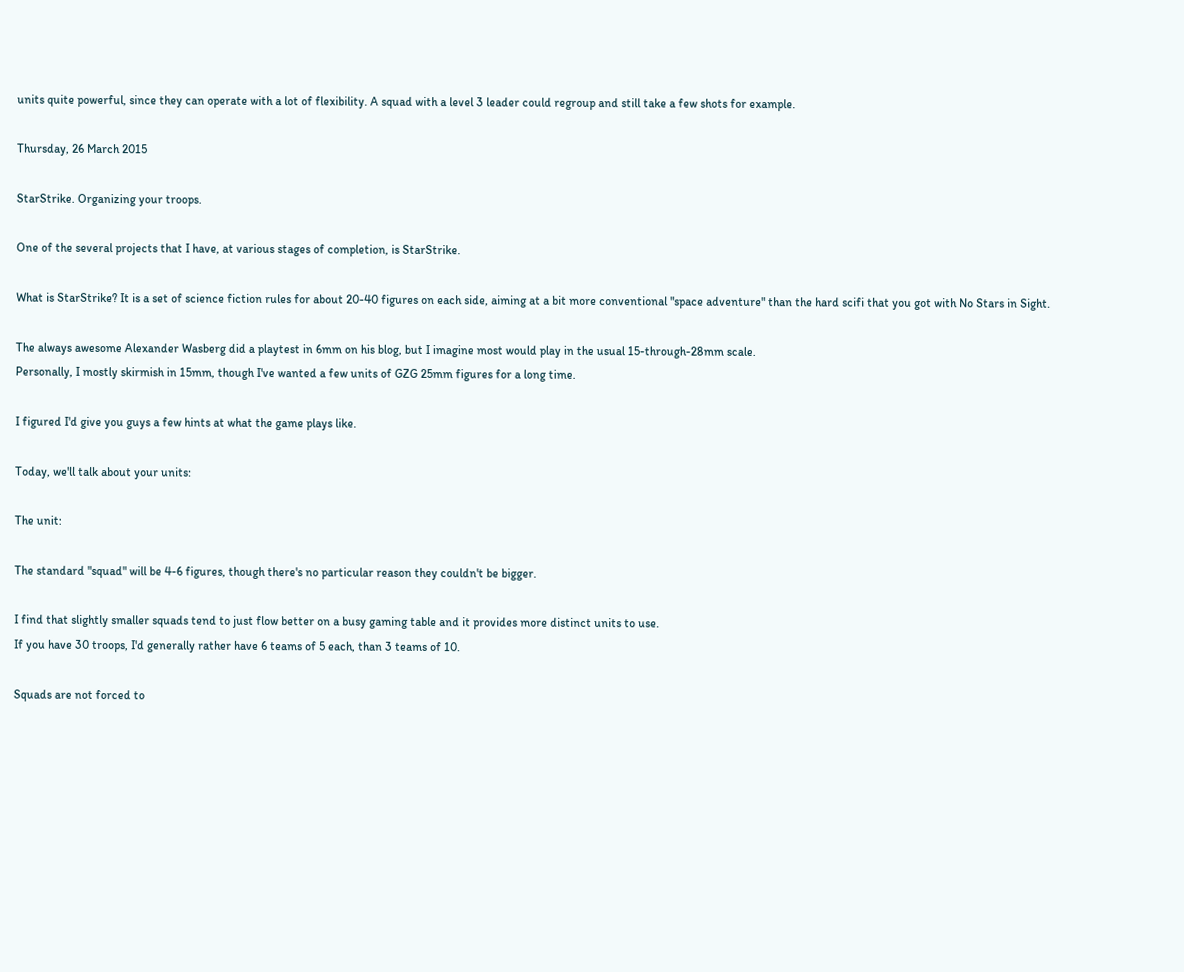units quite powerful, since they can operate with a lot of flexibility. A squad with a level 3 leader could regroup and still take a few shots for example.

Thursday, 26 March 2015

StarStrike. Organizing your troops.

One of the several projects that I have, at various stages of completion, is StarStrike.

What is StarStrike? It is a set of science fiction rules for about 20-40 figures on each side, aiming at a bit more conventional "space adventure" than the hard scifi that you got with No Stars in Sight.

The always awesome Alexander Wasberg did a playtest in 6mm on his blog, but I imagine most would play in the usual 15-through-28mm scale.
Personally, I mostly skirmish in 15mm, though I've wanted a few units of GZG 25mm figures for a long time.

I figured I'd give you guys a few hints at what the game plays like.

Today, we'll talk about your units:

The unit:

The standard "squad" will be 4-6 figures, though there's no particular reason they couldn't be bigger.

I find that slightly smaller squads tend to just flow better on a busy gaming table and it provides more distinct units to use.
If you have 30 troops, I'd generally rather have 6 teams of 5 each, than 3 teams of 10.

Squads are not forced to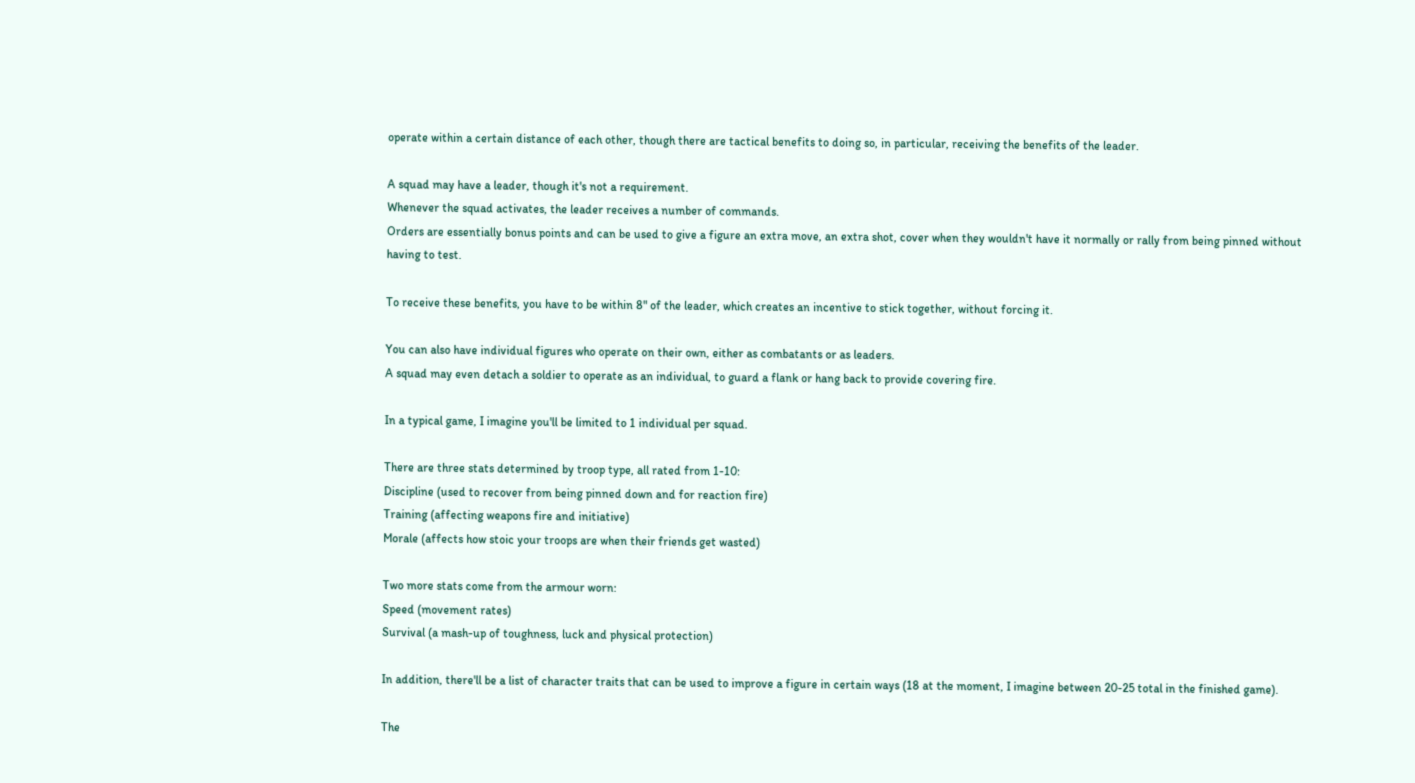operate within a certain distance of each other, though there are tactical benefits to doing so, in particular, receiving the benefits of the leader.

A squad may have a leader, though it's not a requirement.
Whenever the squad activates, the leader receives a number of commands.
Orders are essentially bonus points and can be used to give a figure an extra move, an extra shot, cover when they wouldn't have it normally or rally from being pinned without having to test.

To receive these benefits, you have to be within 8" of the leader, which creates an incentive to stick together, without forcing it.

You can also have individual figures who operate on their own, either as combatants or as leaders.
A squad may even detach a soldier to operate as an individual, to guard a flank or hang back to provide covering fire.

In a typical game, I imagine you'll be limited to 1 individual per squad.

There are three stats determined by troop type, all rated from 1-10:
Discipline (used to recover from being pinned down and for reaction fire)
Training (affecting weapons fire and initiative)
Morale (affects how stoic your troops are when their friends get wasted)

Two more stats come from the armour worn:
Speed (movement rates)
Survival (a mash-up of toughness, luck and physical protection)

In addition, there'll be a list of character traits that can be used to improve a figure in certain ways (18 at the moment, I imagine between 20-25 total in the finished game).

The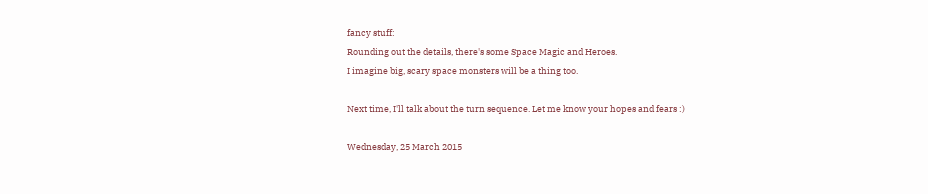fancy stuff:
Rounding out the details, there's some Space Magic and Heroes.
I imagine big, scary space monsters will be a thing too.

Next time, I'll talk about the turn sequence. Let me know your hopes and fears :)

Wednesday, 25 March 2015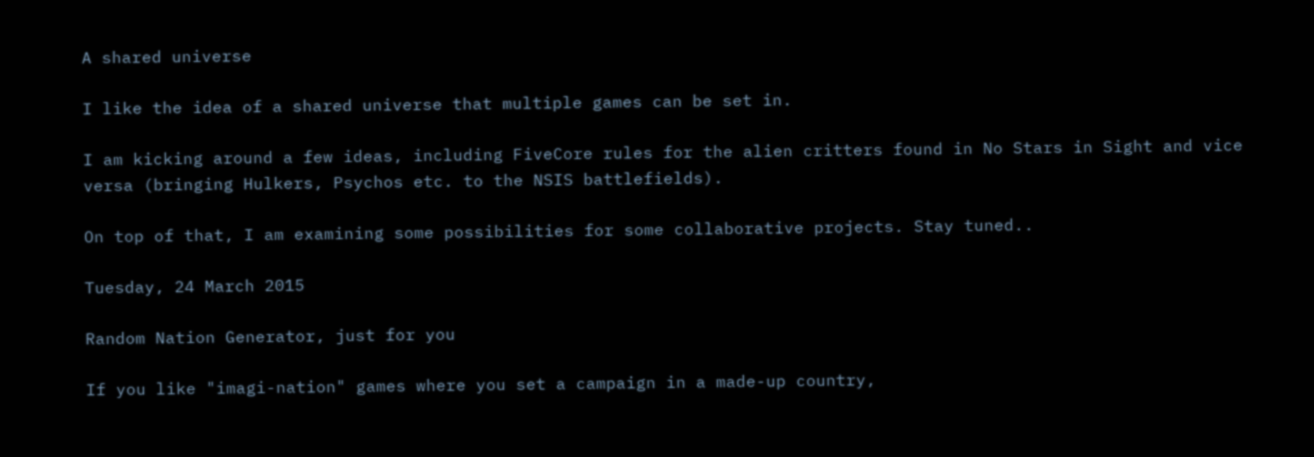A shared universe

I like the idea of a shared universe that multiple games can be set in.

I am kicking around a few ideas, including FiveCore rules for the alien critters found in No Stars in Sight and vice versa (bringing Hulkers, Psychos etc. to the NSIS battlefields).

On top of that, I am examining some possibilities for some collaborative projects. Stay tuned..

Tuesday, 24 March 2015

Random Nation Generator, just for you

If you like "imagi-nation" games where you set a campaign in a made-up country,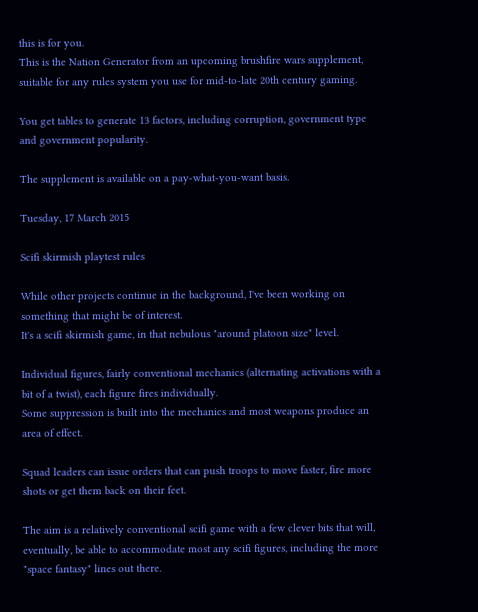this is for you.
This is the Nation Generator from an upcoming brushfire wars supplement, suitable for any rules system you use for mid-to-late 20th century gaming.

You get tables to generate 13 factors, including corruption, government type and government popularity.

The supplement is available on a pay-what-you-want basis.

Tuesday, 17 March 2015

Scifi skirmish playtest rules

While other projects continue in the background, I've been working on something that might be of interest.
It's a scifi skirmish game, in that nebulous "around platoon size" level.

Individual figures, fairly conventional mechanics (alternating activations with a bit of a twist), each figure fires individually.
Some suppression is built into the mechanics and most weapons produce an area of effect.

Squad leaders can issue orders that can push troops to move faster, fire more shots or get them back on their feet.

The aim is a relatively conventional scifi game with a few clever bits that will, eventually, be able to accommodate most any scifi figures, including the more "space fantasy" lines out there.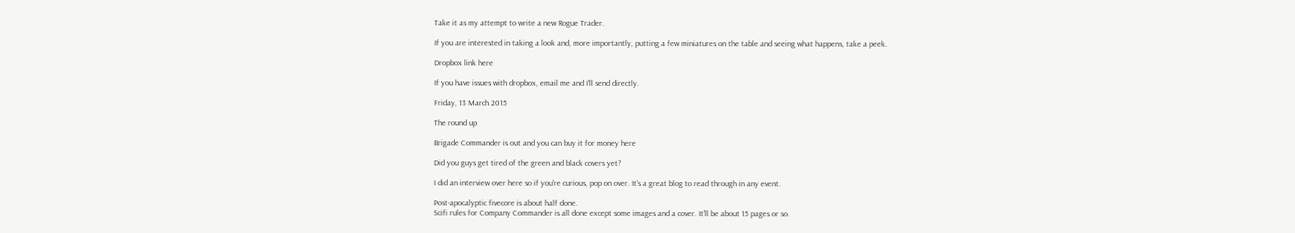Take it as my attempt to write a new Rogue Trader.

If you are interested in taking a look and, more importantly, putting a few miniatures on the table and seeing what happens, take a peek.

Dropbox link here

If you have issues with dropbox, email me and I'll send directly.

Friday, 13 March 2015

The round up

Brigade Commander is out and you can buy it for money here

Did you guys get tired of the green and black covers yet?

I did an interview over here so if you're curious, pop on over. It's a great blog to read through in any event.

Post-apocalyptic fivecore is about half done.
Scifi rules for Company Commander is all done except some images and a cover. It'll be about 15 pages or so.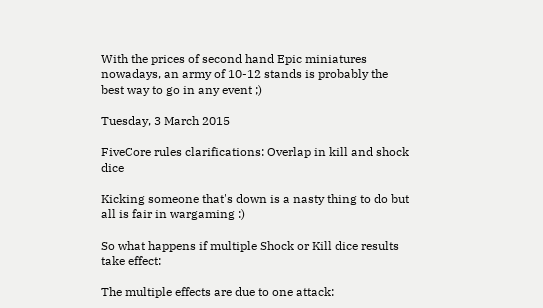With the prices of second hand Epic miniatures nowadays, an army of 10-12 stands is probably the best way to go in any event ;)

Tuesday, 3 March 2015

FiveCore rules clarifications: Overlap in kill and shock dice

Kicking someone that's down is a nasty thing to do but all is fair in wargaming :)

So what happens if multiple Shock or Kill dice results take effect:

The multiple effects are due to one attack: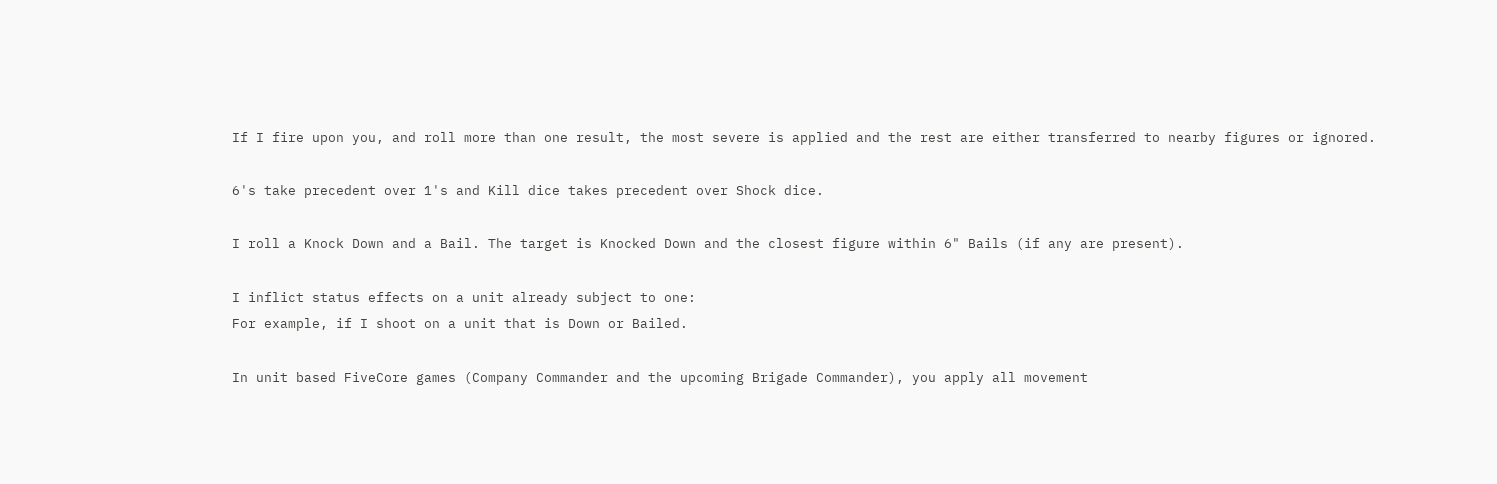If I fire upon you, and roll more than one result, the most severe is applied and the rest are either transferred to nearby figures or ignored.

6's take precedent over 1's and Kill dice takes precedent over Shock dice.

I roll a Knock Down and a Bail. The target is Knocked Down and the closest figure within 6" Bails (if any are present).

I inflict status effects on a unit already subject to one:
For example, if I shoot on a unit that is Down or Bailed.

In unit based FiveCore games (Company Commander and the upcoming Brigade Commander), you apply all movement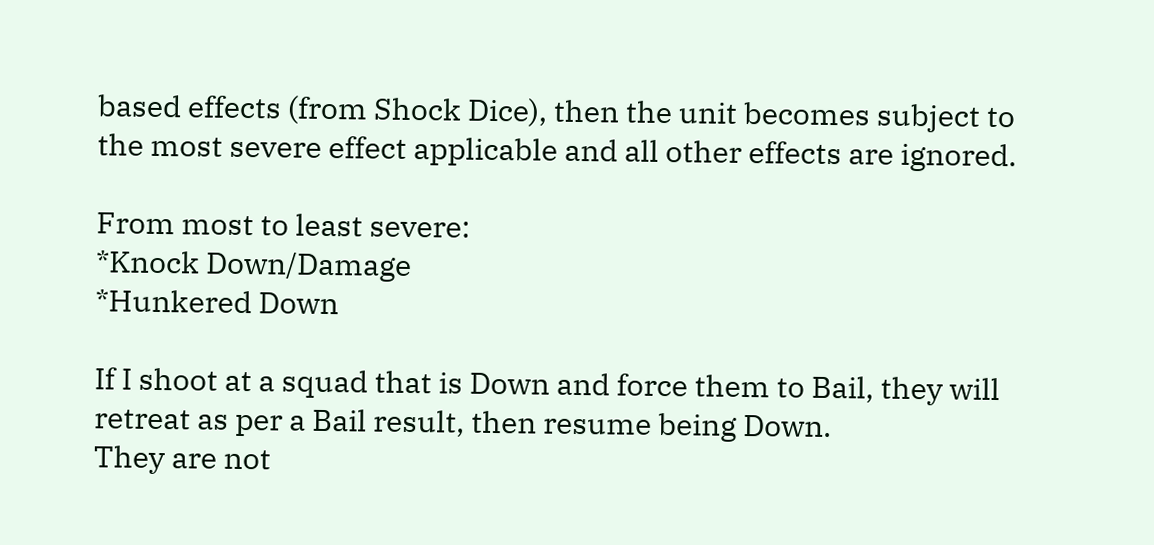based effects (from Shock Dice), then the unit becomes subject to the most severe effect applicable and all other effects are ignored.

From most to least severe:
*Knock Down/Damage
*Hunkered Down

If I shoot at a squad that is Down and force them to Bail, they will retreat as per a Bail result, then resume being Down.
They are not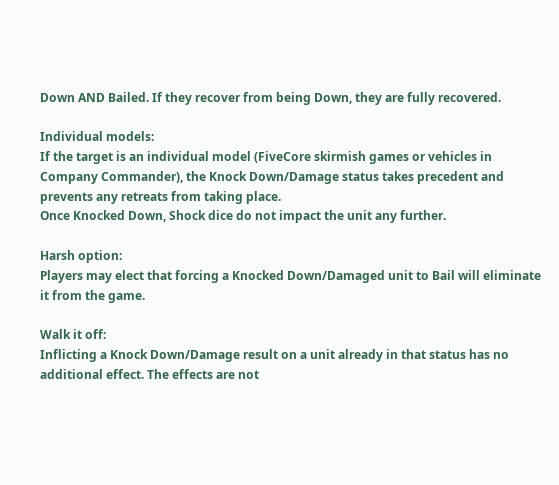Down AND Bailed. If they recover from being Down, they are fully recovered.

Individual models:
If the target is an individual model (FiveCore skirmish games or vehicles in Company Commander), the Knock Down/Damage status takes precedent and prevents any retreats from taking place.
Once Knocked Down, Shock dice do not impact the unit any further.

Harsh option:
Players may elect that forcing a Knocked Down/Damaged unit to Bail will eliminate it from the game.

Walk it off:
Inflicting a Knock Down/Damage result on a unit already in that status has no additional effect. The effects are not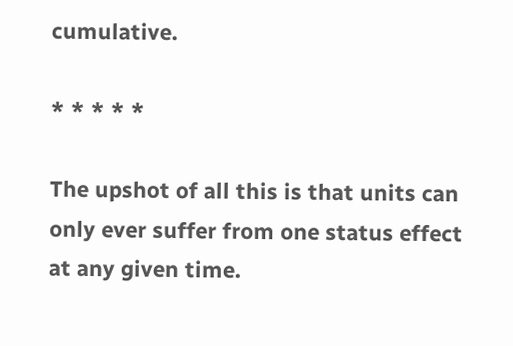cumulative.

* * * * *

The upshot of all this is that units can only ever suffer from one status effect at any given time.